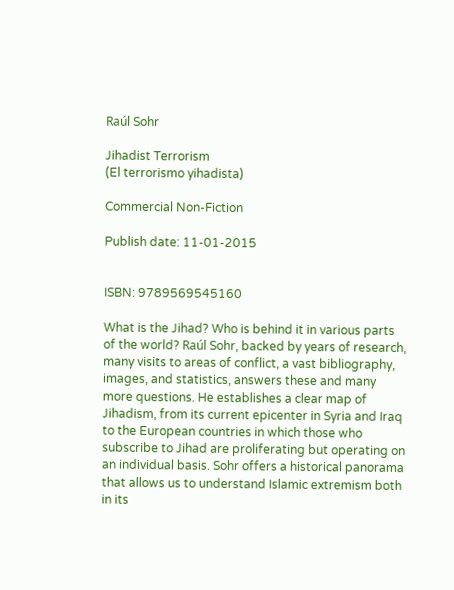Raúl Sohr

Jihadist Terrorism
(El terrorismo yihadista)

Commercial Non-Fiction

Publish date: 11-01-2015


ISBN: 9789569545160

What is the Jihad? Who is behind it in various parts of the world? Raúl Sohr, backed by years of research, many visits to areas of conflict, a vast bibliography, images, and statistics, answers these and many more questions. He establishes a clear map of Jihadism, from its current epicenter in Syria and Iraq to the European countries in which those who subscribe to Jihad are proliferating but operating on an individual basis. Sohr offers a historical panorama that allows us to understand Islamic extremism both in its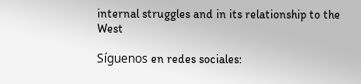internal struggles and in its relationship to the West

Síguenos en redes sociales: